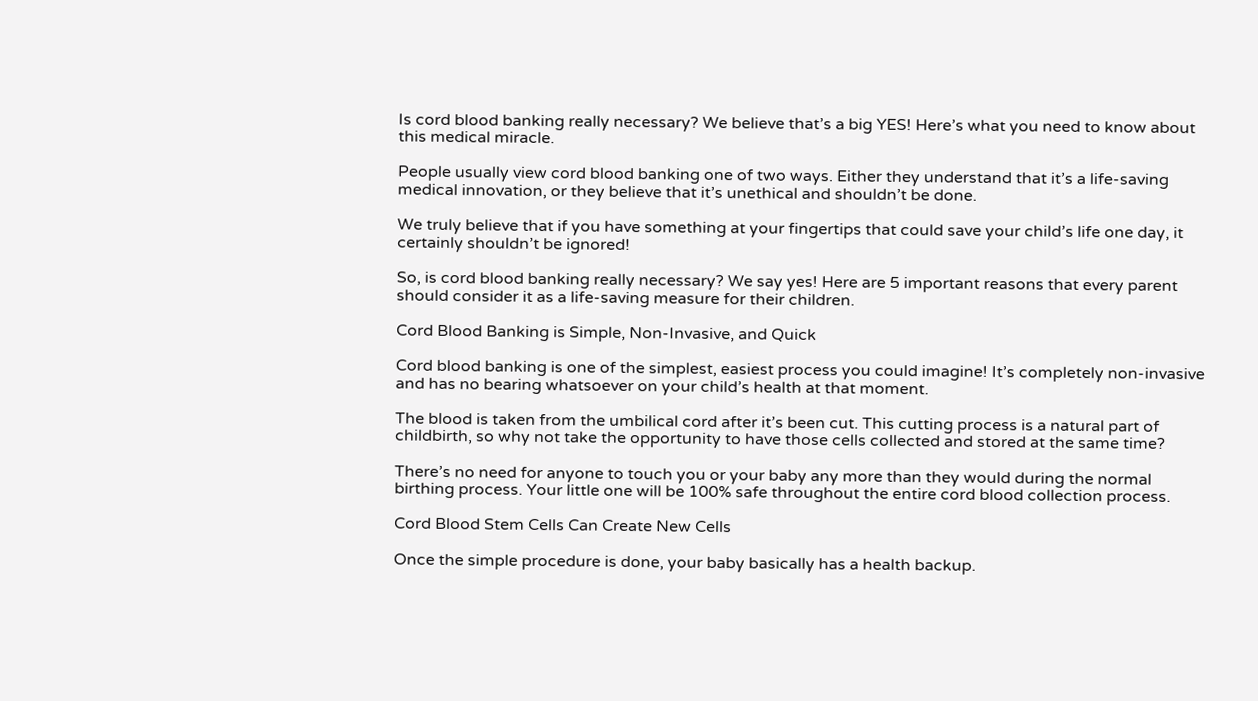Is cord blood banking really necessary? We believe that’s a big YES! Here’s what you need to know about this medical miracle.

People usually view cord blood banking one of two ways. Either they understand that it’s a life-saving medical innovation, or they believe that it’s unethical and shouldn’t be done.

We truly believe that if you have something at your fingertips that could save your child’s life one day, it certainly shouldn’t be ignored!

So, is cord blood banking really necessary? We say yes! Here are 5 important reasons that every parent should consider it as a life-saving measure for their children.

Cord Blood Banking is Simple, Non-Invasive, and Quick

Cord blood banking is one of the simplest, easiest process you could imagine! It’s completely non-invasive and has no bearing whatsoever on your child’s health at that moment.

The blood is taken from the umbilical cord after it’s been cut. This cutting process is a natural part of childbirth, so why not take the opportunity to have those cells collected and stored at the same time?

There’s no need for anyone to touch you or your baby any more than they would during the normal birthing process. Your little one will be 100% safe throughout the entire cord blood collection process.

Cord Blood Stem Cells Can Create New Cells

Once the simple procedure is done, your baby basically has a health backup.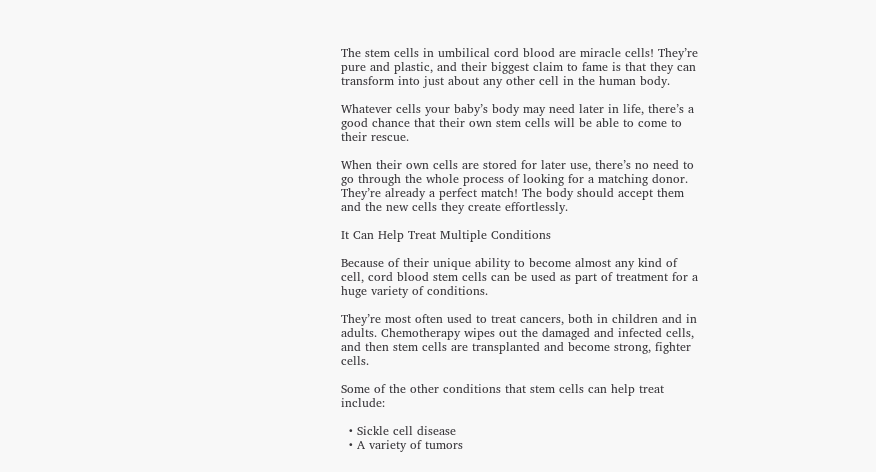The stem cells in umbilical cord blood are miracle cells! They’re pure and plastic, and their biggest claim to fame is that they can transform into just about any other cell in the human body.

Whatever cells your baby’s body may need later in life, there’s a good chance that their own stem cells will be able to come to their rescue.

When their own cells are stored for later use, there’s no need to go through the whole process of looking for a matching donor. They’re already a perfect match! The body should accept them and the new cells they create effortlessly.

It Can Help Treat Multiple Conditions

Because of their unique ability to become almost any kind of cell, cord blood stem cells can be used as part of treatment for a huge variety of conditions.

They’re most often used to treat cancers, both in children and in adults. Chemotherapy wipes out the damaged and infected cells, and then stem cells are transplanted and become strong, fighter cells.

Some of the other conditions that stem cells can help treat include:

  • Sickle cell disease
  • A variety of tumors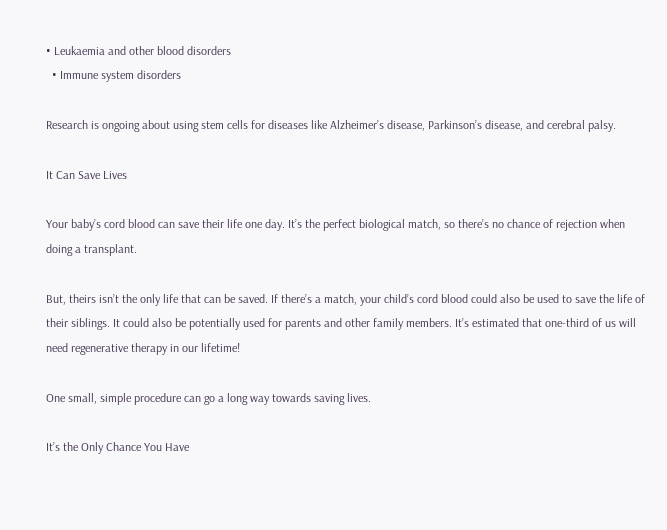• Leukaemia and other blood disorders
  • Immune system disorders

Research is ongoing about using stem cells for diseases like Alzheimer’s disease, Parkinson’s disease, and cerebral palsy.

It Can Save Lives

Your baby’s cord blood can save their life one day. It’s the perfect biological match, so there’s no chance of rejection when doing a transplant.

But, theirs isn’t the only life that can be saved. If there’s a match, your child’s cord blood could also be used to save the life of their siblings. It could also be potentially used for parents and other family members. It’s estimated that one-third of us will need regenerative therapy in our lifetime!

One small, simple procedure can go a long way towards saving lives.

It’s the Only Chance You Have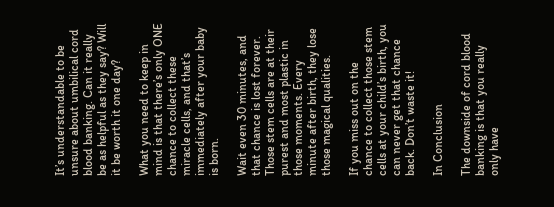It’s understandable to be unsure about umbilical cord blood banking. Can it really be as helpful as they say? Will it be worth it one day?

What you need to keep in mind is that there’s only ONE chance to collect these miracle cells, and that’s immediately after your baby is born.

Wait even 30 minutes, and that chance is lost forever. Those stem cells are at their purest and most plastic in those moments. Every minute after birth, they lose those magical qualities.

If you miss out on the chance to collect those stem cells at your child’s birth, you can never get that chance back. Don’t waste it!

In Conclusion

The downside of cord blood banking is that you really only have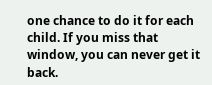one chance to do it for each child. If you miss that window, you can never get it back.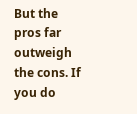But the pros far outweigh the cons. If you do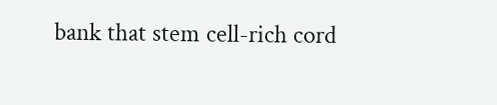bank that stem cell-rich cord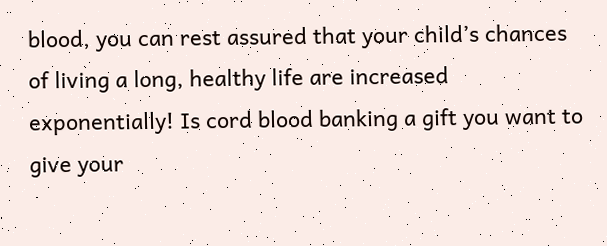blood, you can rest assured that your child’s chances of living a long, healthy life are increased exponentially! Is cord blood banking a gift you want to give your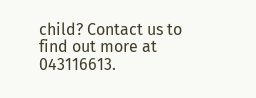child? Contact us to find out more at 043116613.